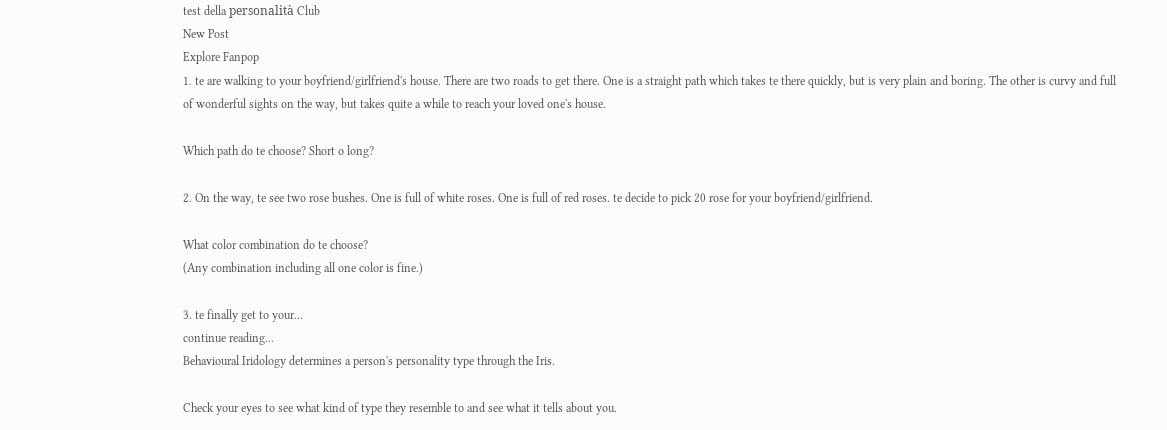test della personalità Club
New Post
Explore Fanpop
1. te are walking to your boyfriend/girlfriend's house. There are two roads to get there. One is a straight path which takes te there quickly, but is very plain and boring. The other is curvy and full of wonderful sights on the way, but takes quite a while to reach your loved one's house.

Which path do te choose? Short o long?

2. On the way, te see two rose bushes. One is full of white roses. One is full of red roses. te decide to pick 20 rose for your boyfriend/girlfriend.

What color combination do te choose?
(Any combination including all one color is fine.)

3. te finally get to your...
continue reading...
Behavioural Iridology determines a person's personality type through the Iris.

Check your eyes to see what kind of type they resemble to and see what it tells about you.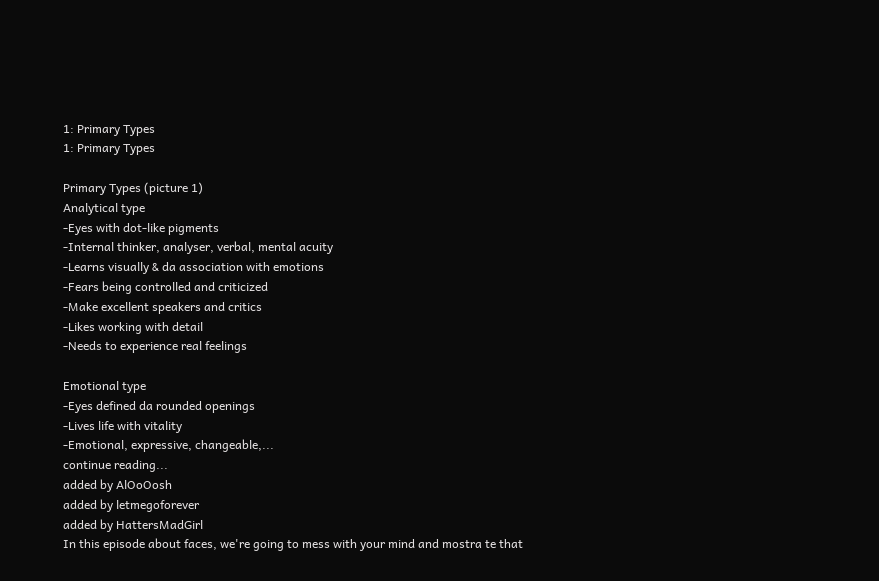1: Primary Types
1: Primary Types

Primary Types (picture 1)
Analytical type
-Eyes with dot-like pigments
-Internal thinker, analyser, verbal, mental acuity
-Learns visually & da association with emotions
-Fears being controlled and criticized
-Make excellent speakers and critics
-Likes working with detail
-Needs to experience real feelings

Emotional type
-Eyes defined da rounded openings
-Lives life with vitality
-Emotional, expressive, changeable,...
continue reading...
added by AlOoOosh
added by letmegoforever
added by HattersMadGirl
In this episode about faces, we're going to mess with your mind and mostra te that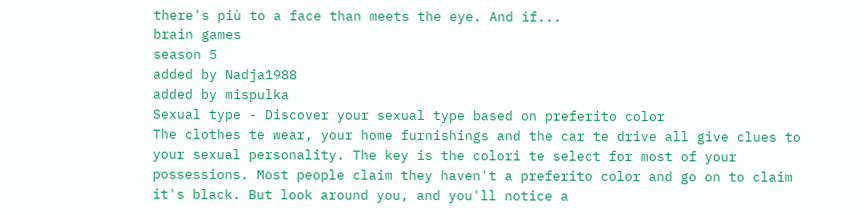there's più to a face than meets the eye. And if...
brain games
season 5
added by Nadja1988
added by mispulka
Sexual type - Discover your sexual type based on preferito color
The clothes te wear, your home furnishings and the car te drive all give clues to your sexual personality. The key is the colori te select for most of your possessions. Most people claim they haven't a preferito color and go on to claim it's black. But look around you, and you'll notice a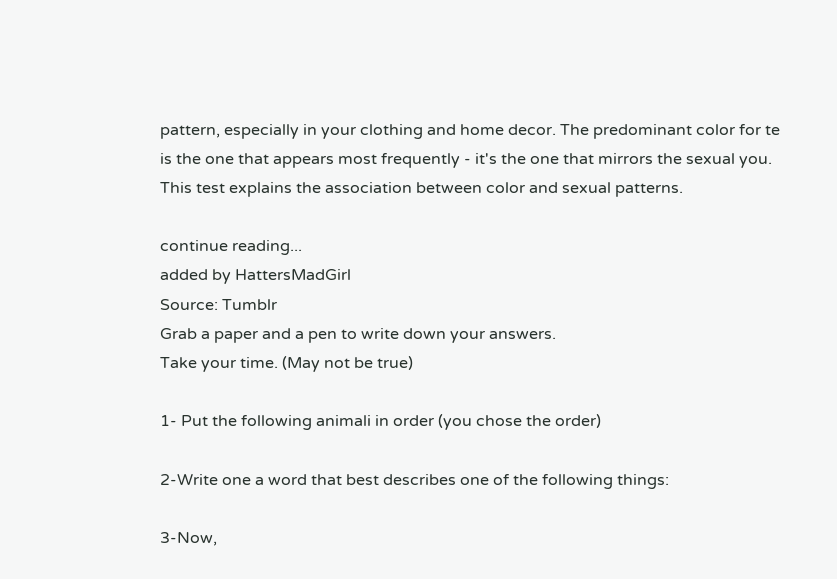pattern, especially in your clothing and home decor. The predominant color for te is the one that appears most frequently - it's the one that mirrors the sexual you. This test explains the association between color and sexual patterns.

continue reading...
added by HattersMadGirl
Source: Tumblr
Grab a paper and a pen to write down your answers.
Take your time. (May not be true)

1- Put the following animali in order (you chose the order)

2-Write one a word that best describes one of the following things:

3-Now,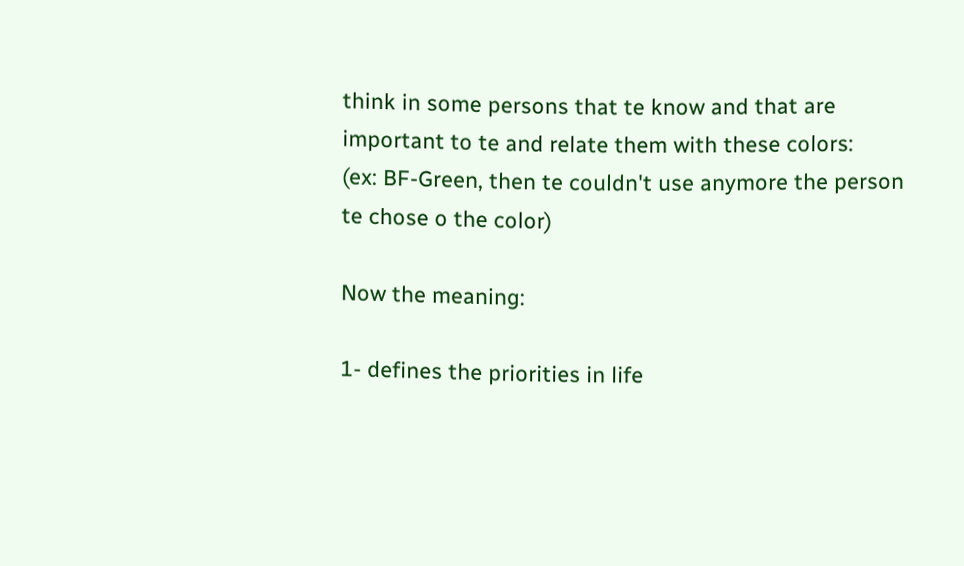think in some persons that te know and that are important to te and relate them with these colors:
(ex: BF-Green, then te couldn't use anymore the person te chose o the color)

Now the meaning:

1- defines the priorities in life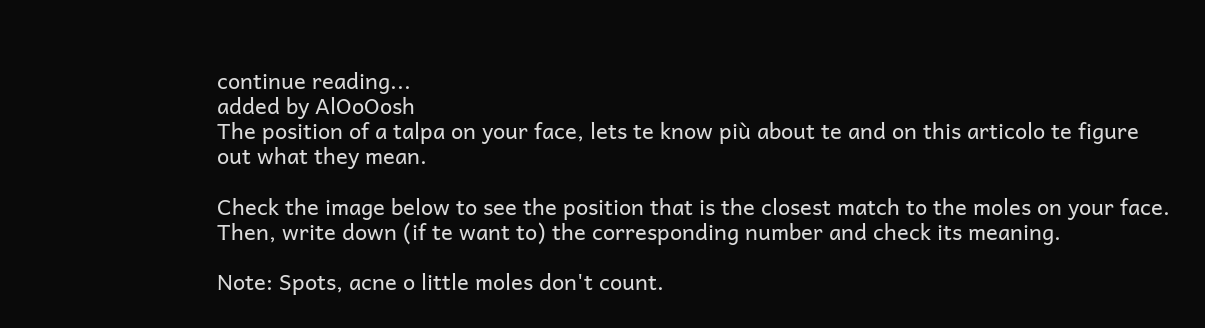continue reading...
added by AlOoOosh
The position of a talpa on your face, lets te know più about te and on this articolo te figure out what they mean.

Check the image below to see the position that is the closest match to the moles on your face.
Then, write down (if te want to) the corresponding number and check its meaning.

Note: Spots, acne o little moles don't count.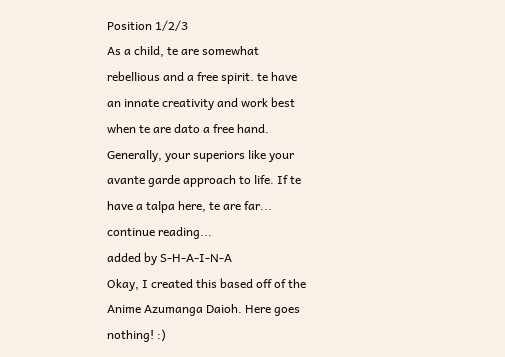Position 1/2/3
As a child, te are somewhat rebellious and a free spirit. te have an innate creativity and work best when te are dato a free hand. Generally, your superiors like your avante garde approach to life. If te have a talpa here, te are far...
continue reading...
added by S-H-A-I-N-A
Okay, I created this based off of the Anime Azumanga Daioh. Here goes nothing! :)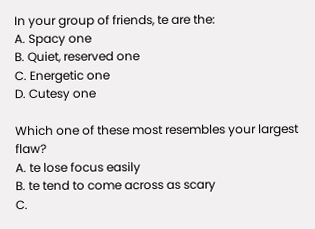In your group of friends, te are the:
A. Spacy one
B. Quiet, reserved one
C. Energetic one
D. Cutesy one

Which one of these most resembles your largest flaw?
A. te lose focus easily
B. te tend to come across as scary
C.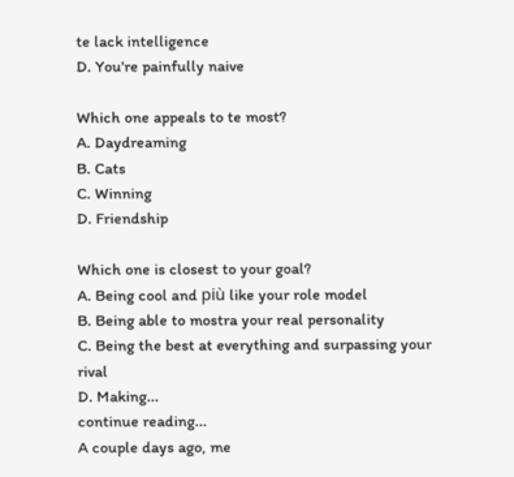te lack intelligence
D. You're painfully naive

Which one appeals to te most?
A. Daydreaming
B. Cats
C. Winning
D. Friendship

Which one is closest to your goal?
A. Being cool and più like your role model
B. Being able to mostra your real personality
C. Being the best at everything and surpassing your rival
D. Making...
continue reading...
A couple days ago, me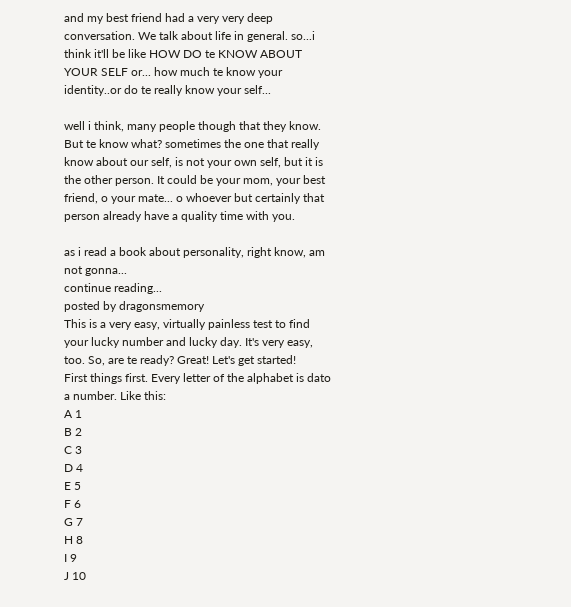and my best friend had a very very deep conversation. We talk about life in general. so...i think it'll be like HOW DO te KNOW ABOUT YOUR SELF or... how much te know your identity..or do te really know your self...

well i think, many people though that they know. But te know what? sometimes the one that really know about our self, is not your own self, but it is the other person. It could be your mom, your best friend, o your mate... o whoever but certainly that person already have a quality time with you.

as i read a book about personality, right know, am not gonna...
continue reading...
posted by dragonsmemory
This is a very easy, virtually painless test to find your lucky number and lucky day. It's very easy, too. So, are te ready? Great! Let's get started!
First things first. Every letter of the alphabet is dato a number. Like this:
A 1
B 2
C 3
D 4
E 5
F 6
G 7
H 8
I 9
J 10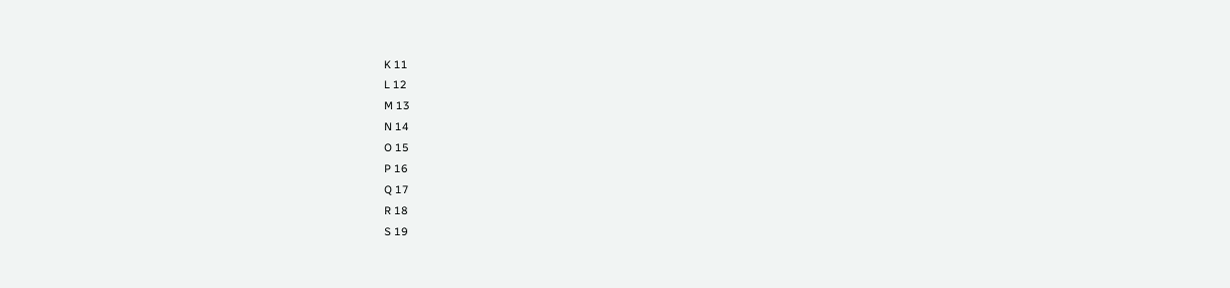K 11
L 12
M 13
N 14
O 15
P 16
Q 17
R 18
S 19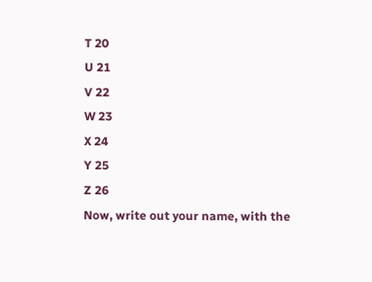T 20
U 21
V 22
W 23
X 24
Y 25
Z 26
Now, write out your name, with the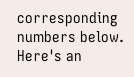corresponding numbers below. Here's an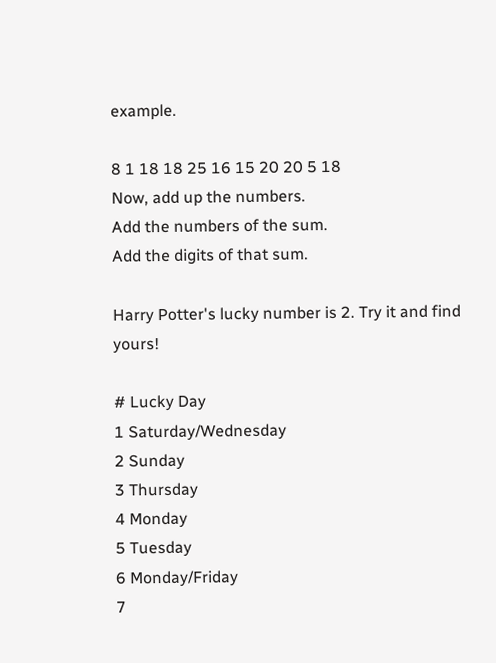example.

8 1 18 18 25 16 15 20 20 5 18
Now, add up the numbers.
Add the numbers of the sum.
Add the digits of that sum.

Harry Potter's lucky number is 2. Try it and find yours!

# Lucky Day
1 Saturday/Wednesday
2 Sunday
3 Thursday
4 Monday
5 Tuesday
6 Monday/Friday
7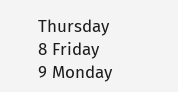Thursday
8 Friday
9 Monday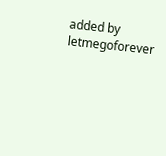added by letmegoforever